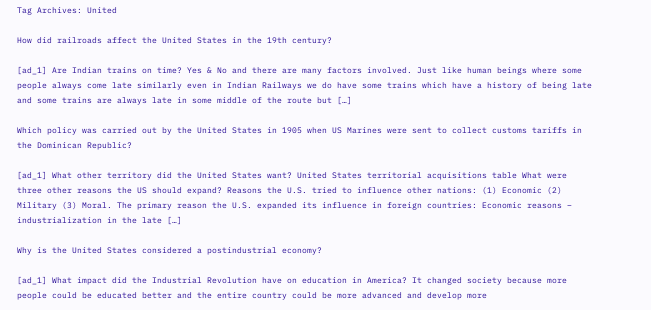Tag Archives: United

How did railroads affect the United States in the 19th century?

[ad_1] Are Indian trains on time? Yes & No and there are many factors involved. Just like human beings where some people always come late similarly even in Indian Railways we do have some trains which have a history of being late and some trains are always late in some middle of the route but […]

Which policy was carried out by the United States in 1905 when US Marines were sent to collect customs tariffs in the Dominican Republic?

[ad_1] What other territory did the United States want? United States territorial acquisitions table What were three other reasons the US should expand? Reasons the U.S. tried to influence other nations: (1) Economic (2) Military (3) Moral. The primary reason the U.S. expanded its influence in foreign countries: Economic reasons – industrialization in the late […]

Why is the United States considered a postindustrial economy?

[ad_1] What impact did the Industrial Revolution have on education in America? It changed society because more people could be educated better and the entire country could be more advanced and develop more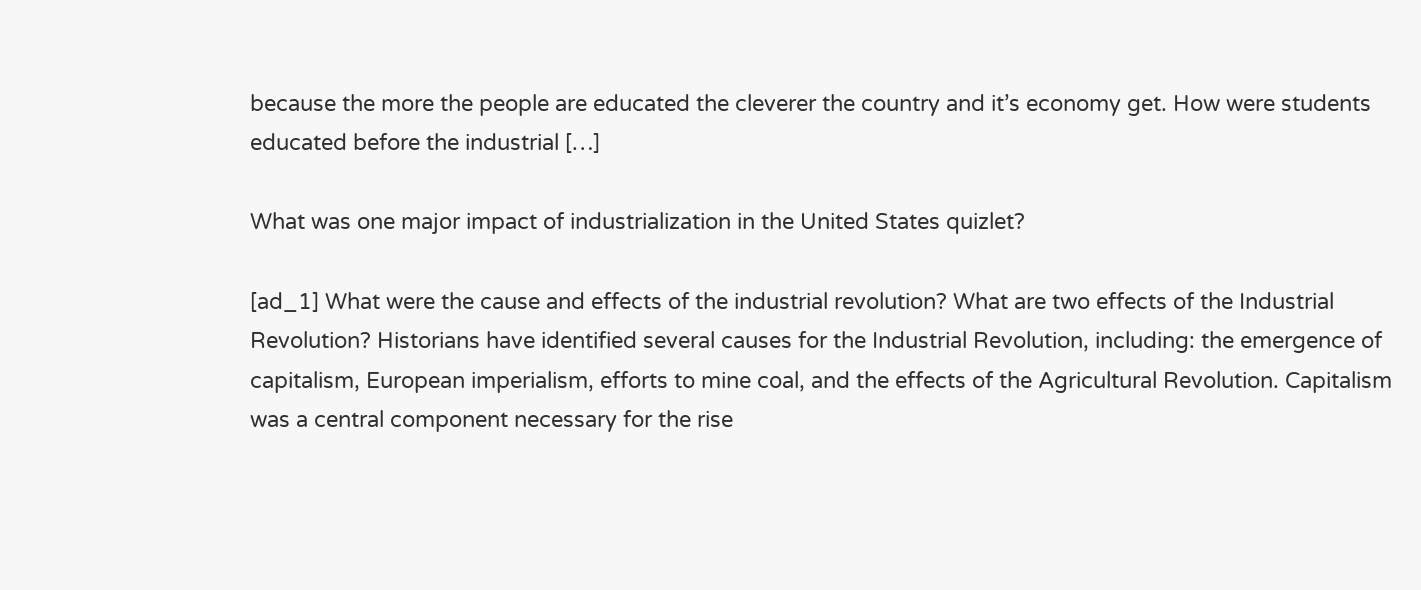because the more the people are educated the cleverer the country and it’s economy get. How were students educated before the industrial […]

What was one major impact of industrialization in the United States quizlet?

[ad_1] What were the cause and effects of the industrial revolution? What are two effects of the Industrial Revolution? Historians have identified several causes for the Industrial Revolution, including: the emergence of capitalism, European imperialism, efforts to mine coal, and the effects of the Agricultural Revolution. Capitalism was a central component necessary for the rise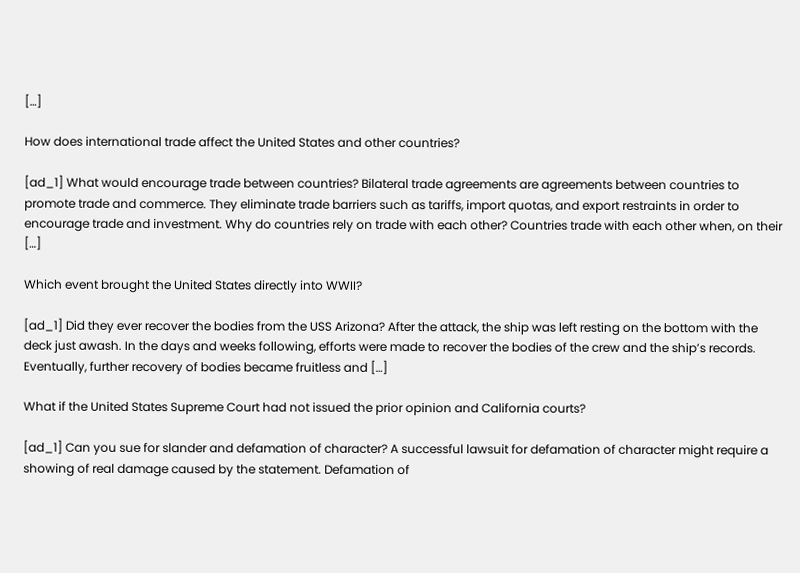[…]

How does international trade affect the United States and other countries?

[ad_1] What would encourage trade between countries? Bilateral trade agreements are agreements between countries to promote trade and commerce. They eliminate trade barriers such as tariffs, import quotas, and export restraints in order to encourage trade and investment. Why do countries rely on trade with each other? Countries trade with each other when, on their […]

Which event brought the United States directly into WWII?

[ad_1] Did they ever recover the bodies from the USS Arizona? After the attack, the ship was left resting on the bottom with the deck just awash. In the days and weeks following, efforts were made to recover the bodies of the crew and the ship’s records. Eventually, further recovery of bodies became fruitless and […]

What if the United States Supreme Court had not issued the prior opinion and California courts?

[ad_1] Can you sue for slander and defamation of character? A successful lawsuit for defamation of character might require a showing of real damage caused by the statement. Defamation of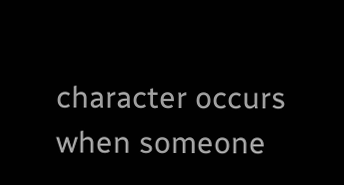character occurs when someone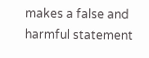makes a false and harmful statement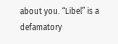about you. “Libel” is a defamatory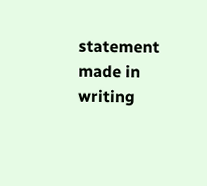statement made in writing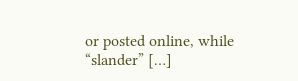or posted online, while “slander” […]